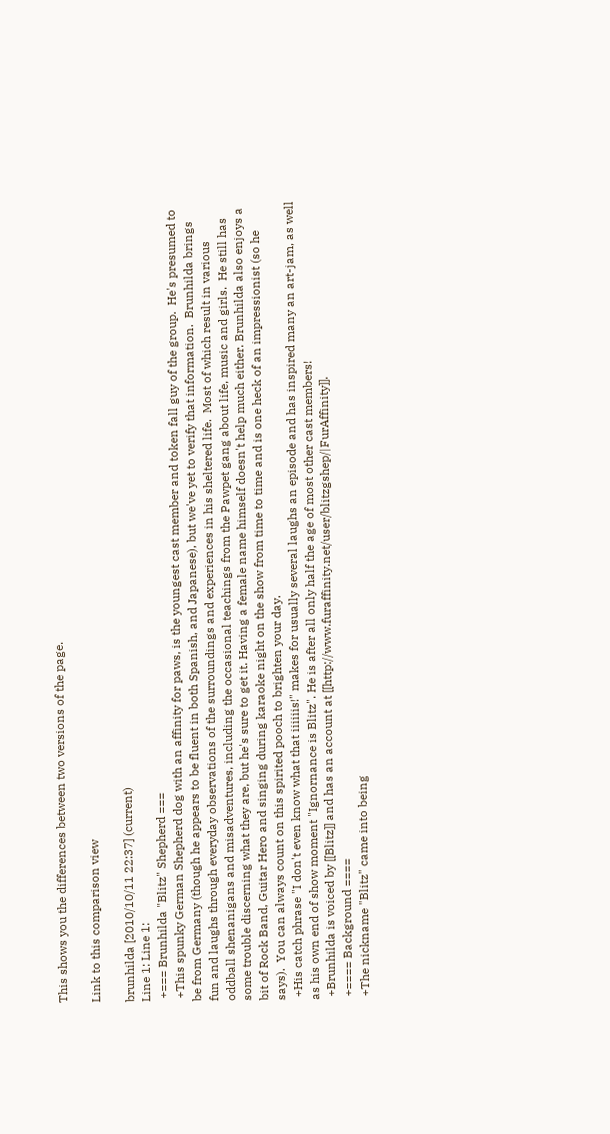This shows you the differences between two versions of the page.

Link to this comparison view

brunhilda [2010/10/11 22:37] (current)
Line 1: Line 1:
 +=== Brunhilda "Blitz" Shepherd ===
 +This spunky German Shepherd dog with an affinity for paws, is the youngest cast member and token fall guy of the group.  He's presumed to be from Germany (though he appears to be fluent in both Spanish, and Japanese), but we've yet to verify that information.  Brunhilda brings fun and laughs through everyday observations of the surroundings and experiences in his sheltered life.  Most of which result in various oddball shenanigans and misadventures, including the occasional teachings from the Pawpet gang about life, music and girls.  He still has some trouble discerning what they are, but he's sure to get it. Having a female name himself doesn't help much either. Brunhilda also enjoys a bit of Rock Band, Guitar Hero and singing during karaoke night on the show from time to time and is one heck of an impressionist (so he says).  You can always count on this spirited pooch to brighten your day.
 +His catch phrase "I don't even know what that iiiiiis!" makes for usually several laughs an episode and has inspired many an art-jam, as well as his own end of show moment "Ignornance is Blitz". He is after all only half the age of most other cast members!
 +Brunhilda is voiced by [[Blitz]] and has an account at [[http://www.furaffinity.net/user/blitzgshep/|FurAffinity]].
 +==== Background ====
 +The nickname "Blitz" came into being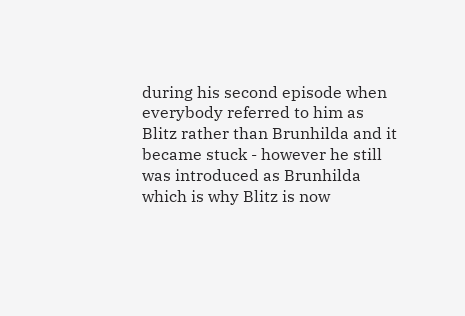during his second episode when everybody referred to him as Blitz rather than Brunhilda and it became stuck - however he still was introduced as Brunhilda which is why Blitz is now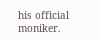his official moniker.